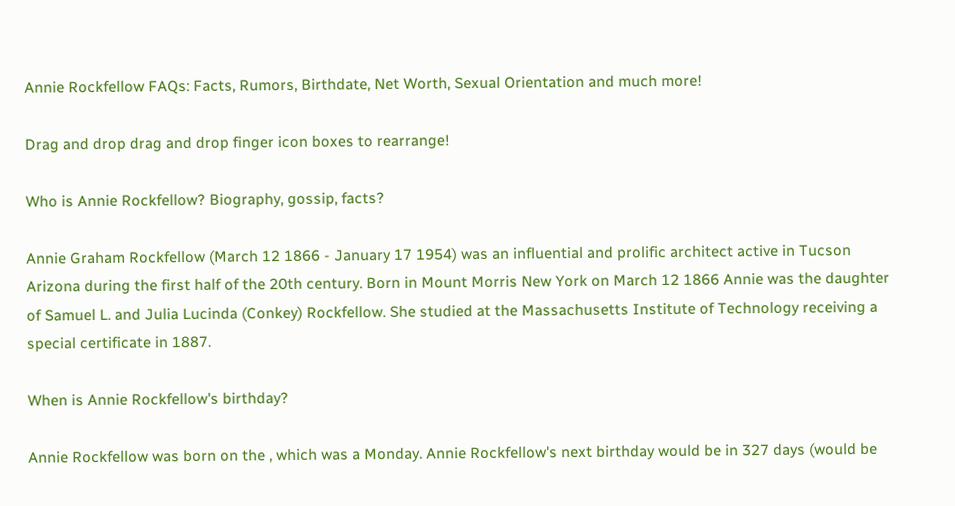Annie Rockfellow FAQs: Facts, Rumors, Birthdate, Net Worth, Sexual Orientation and much more!

Drag and drop drag and drop finger icon boxes to rearrange!

Who is Annie Rockfellow? Biography, gossip, facts?

Annie Graham Rockfellow (March 12 1866 - January 17 1954) was an influential and prolific architect active in Tucson Arizona during the first half of the 20th century. Born in Mount Morris New York on March 12 1866 Annie was the daughter of Samuel L. and Julia Lucinda (Conkey) Rockfellow. She studied at the Massachusetts Institute of Technology receiving a special certificate in 1887.

When is Annie Rockfellow's birthday?

Annie Rockfellow was born on the , which was a Monday. Annie Rockfellow's next birthday would be in 327 days (would be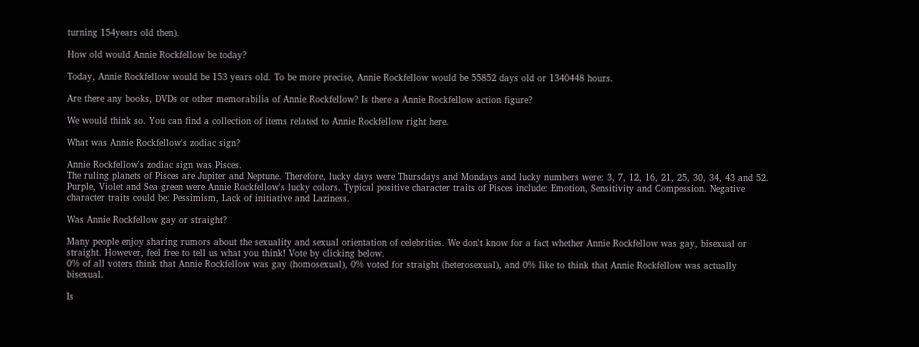turning 154years old then).

How old would Annie Rockfellow be today?

Today, Annie Rockfellow would be 153 years old. To be more precise, Annie Rockfellow would be 55852 days old or 1340448 hours.

Are there any books, DVDs or other memorabilia of Annie Rockfellow? Is there a Annie Rockfellow action figure?

We would think so. You can find a collection of items related to Annie Rockfellow right here.

What was Annie Rockfellow's zodiac sign?

Annie Rockfellow's zodiac sign was Pisces.
The ruling planets of Pisces are Jupiter and Neptune. Therefore, lucky days were Thursdays and Mondays and lucky numbers were: 3, 7, 12, 16, 21, 25, 30, 34, 43 and 52. Purple, Violet and Sea green were Annie Rockfellow's lucky colors. Typical positive character traits of Pisces include: Emotion, Sensitivity and Compession. Negative character traits could be: Pessimism, Lack of initiative and Laziness.

Was Annie Rockfellow gay or straight?

Many people enjoy sharing rumors about the sexuality and sexual orientation of celebrities. We don't know for a fact whether Annie Rockfellow was gay, bisexual or straight. However, feel free to tell us what you think! Vote by clicking below.
0% of all voters think that Annie Rockfellow was gay (homosexual), 0% voted for straight (heterosexual), and 0% like to think that Annie Rockfellow was actually bisexual.

Is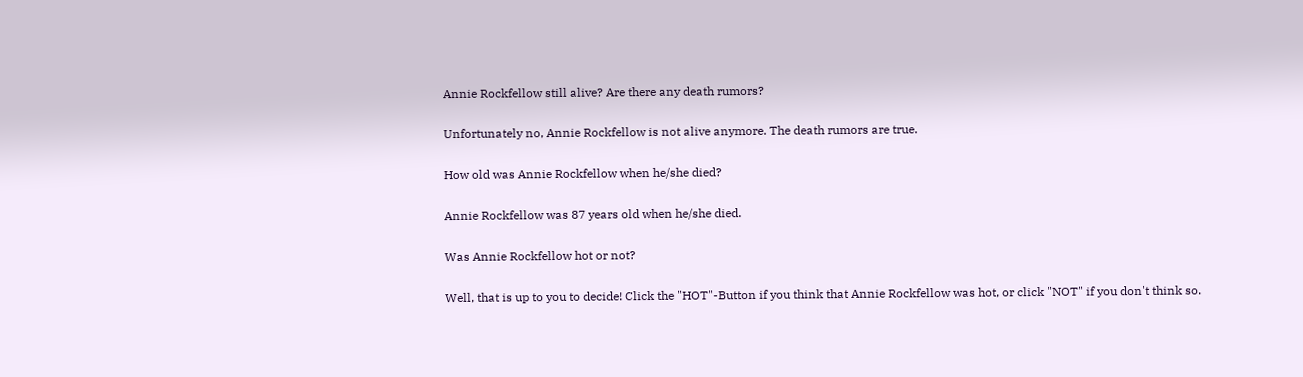Annie Rockfellow still alive? Are there any death rumors?

Unfortunately no, Annie Rockfellow is not alive anymore. The death rumors are true.

How old was Annie Rockfellow when he/she died?

Annie Rockfellow was 87 years old when he/she died.

Was Annie Rockfellow hot or not?

Well, that is up to you to decide! Click the "HOT"-Button if you think that Annie Rockfellow was hot, or click "NOT" if you don't think so.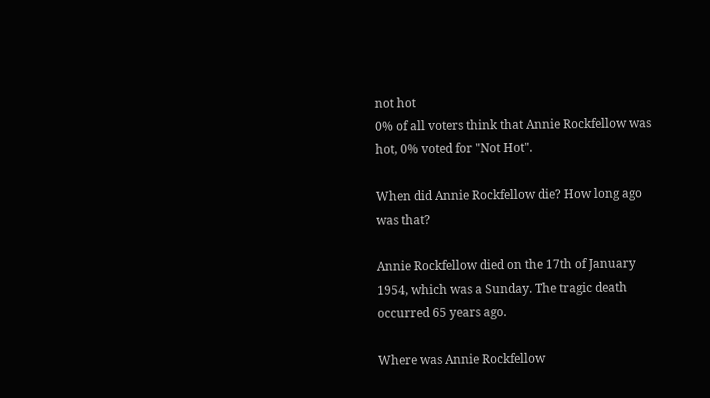not hot
0% of all voters think that Annie Rockfellow was hot, 0% voted for "Not Hot".

When did Annie Rockfellow die? How long ago was that?

Annie Rockfellow died on the 17th of January 1954, which was a Sunday. The tragic death occurred 65 years ago.

Where was Annie Rockfellow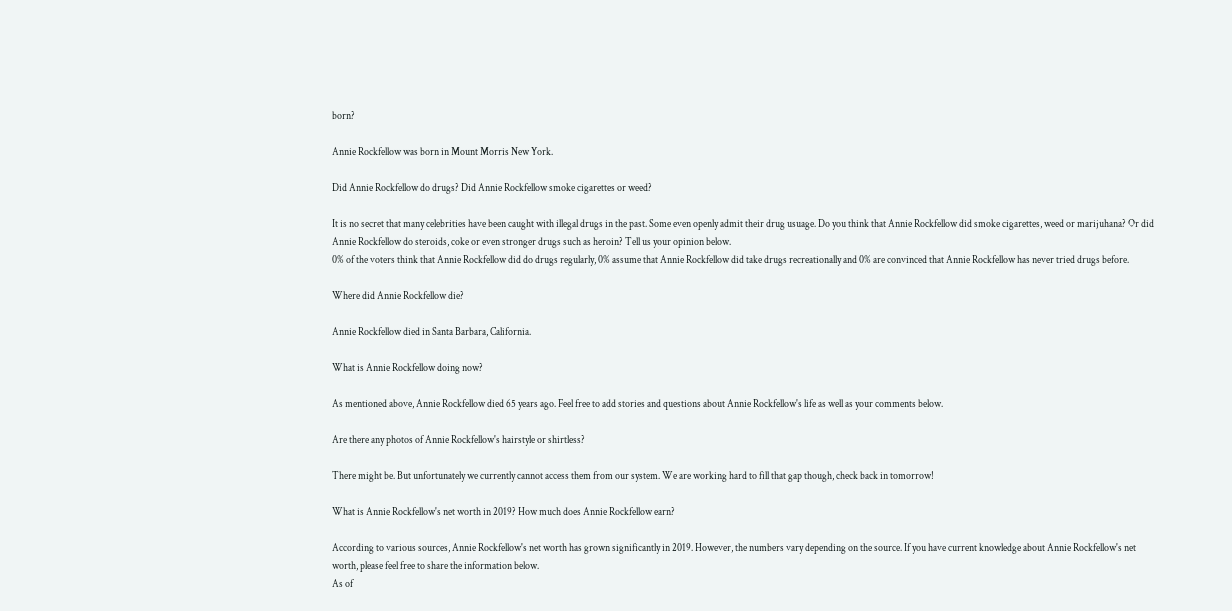born?

Annie Rockfellow was born in Mount Morris New York.

Did Annie Rockfellow do drugs? Did Annie Rockfellow smoke cigarettes or weed?

It is no secret that many celebrities have been caught with illegal drugs in the past. Some even openly admit their drug usuage. Do you think that Annie Rockfellow did smoke cigarettes, weed or marijuhana? Or did Annie Rockfellow do steroids, coke or even stronger drugs such as heroin? Tell us your opinion below.
0% of the voters think that Annie Rockfellow did do drugs regularly, 0% assume that Annie Rockfellow did take drugs recreationally and 0% are convinced that Annie Rockfellow has never tried drugs before.

Where did Annie Rockfellow die?

Annie Rockfellow died in Santa Barbara, California.

What is Annie Rockfellow doing now?

As mentioned above, Annie Rockfellow died 65 years ago. Feel free to add stories and questions about Annie Rockfellow's life as well as your comments below.

Are there any photos of Annie Rockfellow's hairstyle or shirtless?

There might be. But unfortunately we currently cannot access them from our system. We are working hard to fill that gap though, check back in tomorrow!

What is Annie Rockfellow's net worth in 2019? How much does Annie Rockfellow earn?

According to various sources, Annie Rockfellow's net worth has grown significantly in 2019. However, the numbers vary depending on the source. If you have current knowledge about Annie Rockfellow's net worth, please feel free to share the information below.
As of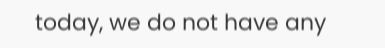today, we do not have any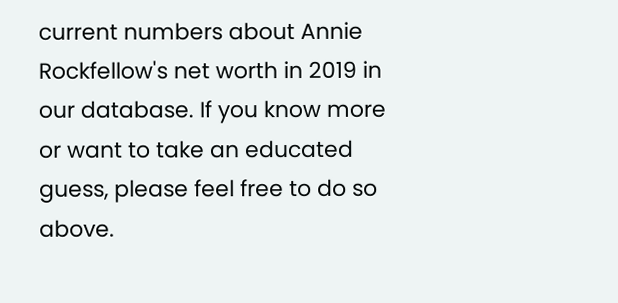current numbers about Annie Rockfellow's net worth in 2019 in our database. If you know more or want to take an educated guess, please feel free to do so above.